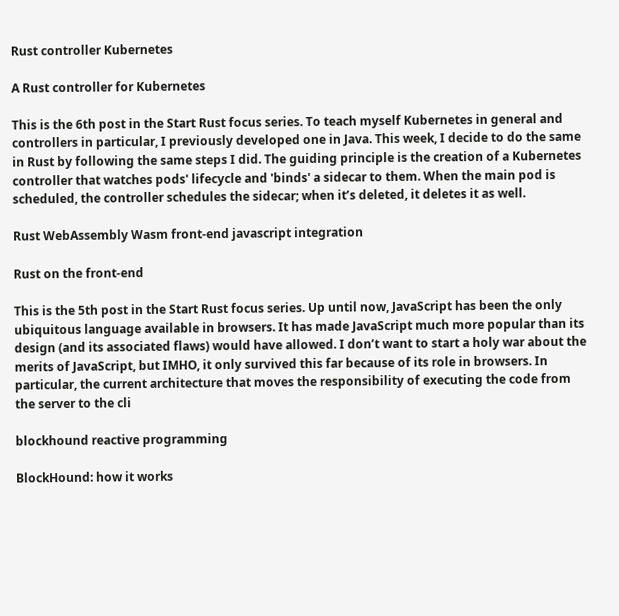Rust controller Kubernetes

A Rust controller for Kubernetes

This is the 6th post in the Start Rust focus series. To teach myself Kubernetes in general and controllers in particular, I previously developed one in Java. This week, I decide to do the same in Rust by following the same steps I did. The guiding principle is the creation of a Kubernetes controller that watches pods' lifecycle and 'binds' a sidecar to them. When the main pod is scheduled, the controller schedules the sidecar; when it’s deleted, it deletes it as well.

Rust WebAssembly Wasm front-end javascript integration

Rust on the front-end

This is the 5th post in the Start Rust focus series. Up until now, JavaScript has been the only ubiquitous language available in browsers. It has made JavaScript much more popular than its design (and its associated flaws) would have allowed. I don’t want to start a holy war about the merits of JavaScript, but IMHO, it only survived this far because of its role in browsers. In particular, the current architecture that moves the responsibility of executing the code from the server to the cli

blockhound reactive programming

BlockHound: how it works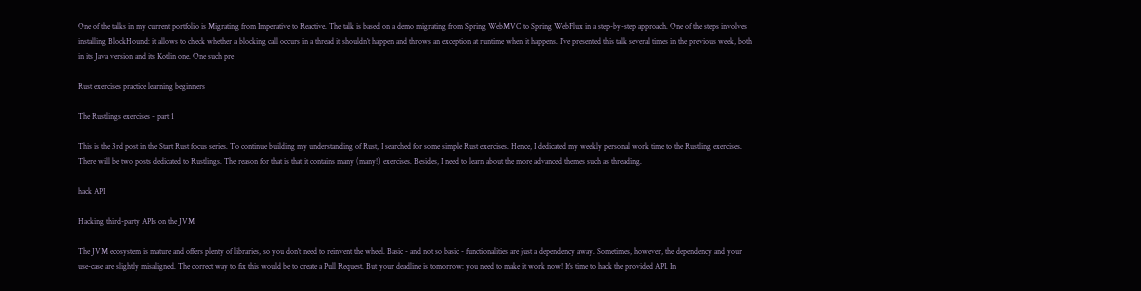One of the talks in my current portfolio is Migrating from Imperative to Reactive. The talk is based on a demo migrating from Spring WebMVC to Spring WebFlux in a step-by-step approach. One of the steps involves installing BlockHound: it allows to check whether a blocking call occurs in a thread it shouldn’t happen and throws an exception at runtime when it happens. I’ve presented this talk several times in the previous week, both in its Java version and its Kotlin one. One such pre

Rust exercises practice learning beginners

The Rustlings exercises - part 1

This is the 3rd post in the Start Rust focus series. To continue building my understanding of Rust, I searched for some simple Rust exercises. Hence, I dedicated my weekly personal work time to the Rustling exercises. There will be two posts dedicated to Rustlings. The reason for that is that it contains many (many!) exercises. Besides, I need to learn about the more advanced themes such as threading.

hack API

Hacking third-party APIs on the JVM

The JVM ecosystem is mature and offers plenty of libraries, so you don’t need to reinvent the wheel. Basic - and not so basic - functionalities are just a dependency away. Sometimes, however, the dependency and your use-case are slightly misaligned. The correct way to fix this would be to create a Pull Request. But your deadline is tomorrow: you need to make it work now! It’s time to hack the provided API. In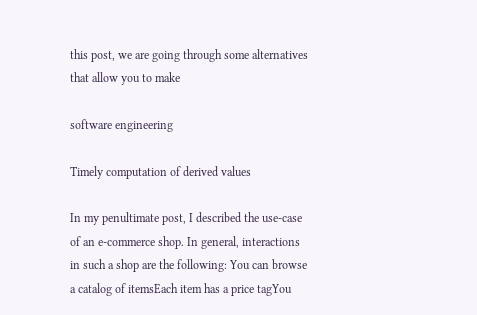this post, we are going through some alternatives that allow you to make

software engineering

Timely computation of derived values

In my penultimate post, I described the use-case of an e-commerce shop. In general, interactions in such a shop are the following: You can browse a catalog of itemsEach item has a price tagYou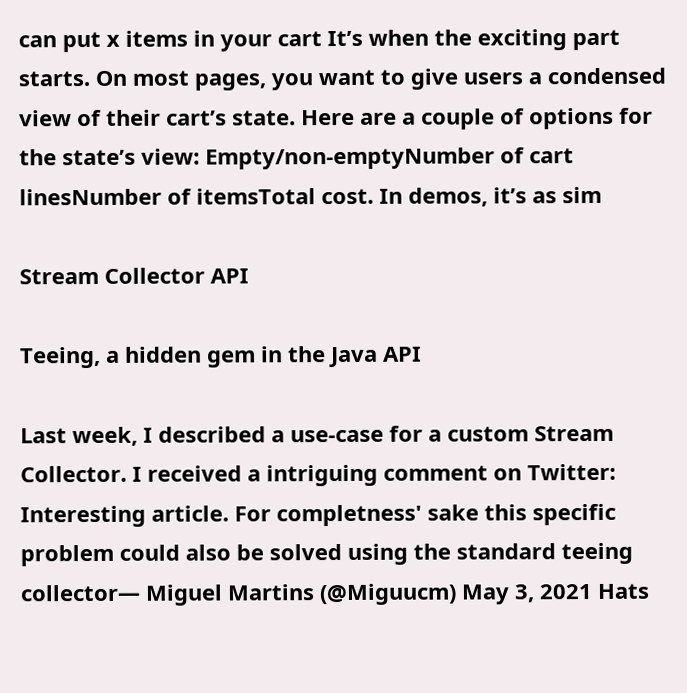can put x items in your cart It’s when the exciting part starts. On most pages, you want to give users a condensed view of their cart’s state. Here are a couple of options for the state’s view: Empty/non-emptyNumber of cart linesNumber of itemsTotal cost. In demos, it’s as sim

Stream Collector API

Teeing, a hidden gem in the Java API

Last week, I described a use-case for a custom Stream Collector. I received a intriguing comment on Twitter: Interesting article. For completness' sake this specific problem could also be solved using the standard teeing collector— Miguel Martins (@Miguucm) May 3, 2021 Hats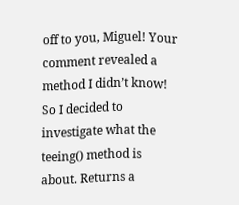off to you, Miguel! Your comment revealed a method I didn’t know! So I decided to investigate what the teeing() method is about. Returns a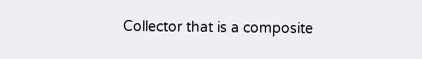Collector that is a composite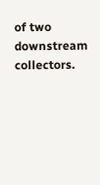of two downstream collectors.